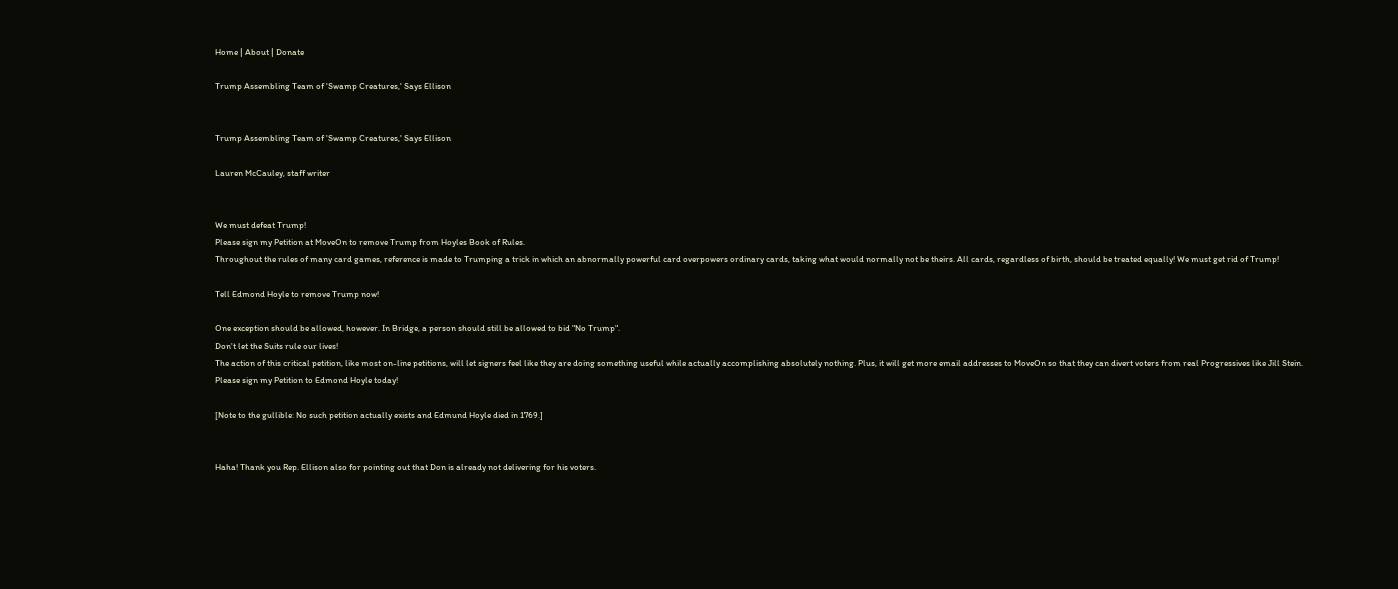Home | About | Donate

Trump Assembling Team of 'Swamp Creatures,' Says Ellison


Trump Assembling Team of 'Swamp Creatures,' Says Ellison

Lauren McCauley, staff writer


We must defeat Trump!
Please sign my Petition at MoveOn to remove Trump from Hoyles Book of Rules.
Throughout the rules of many card games, reference is made to Trumping a trick in which an abnormally powerful card overpowers ordinary cards, taking what would normally not be theirs. All cards, regardless of birth, should be treated equally! We must get rid of Trump!

Tell Edmond Hoyle to remove Trump now!

One exception should be allowed, however. In Bridge, a person should still be allowed to bid "No Trump".
Don't let the Suits rule our lives!
The action of this critical petition, like most on-line petitions, will let signers feel like they are doing something useful while actually accomplishing absolutely nothing. Plus, it will get more email addresses to MoveOn so that they can divert voters from real Progressives like Jill Stein.
Please sign my Petition to Edmond Hoyle today!

[Note to the gullible: No such petition actually exists and Edmund Hoyle died in 1769.]


Haha! Thank you Rep. Ellison also for pointing out that Don is already not delivering for his voters.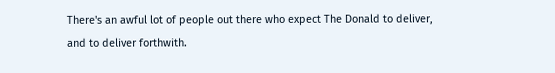There's an awful lot of people out there who expect The Donald to deliver, and to deliver forthwith.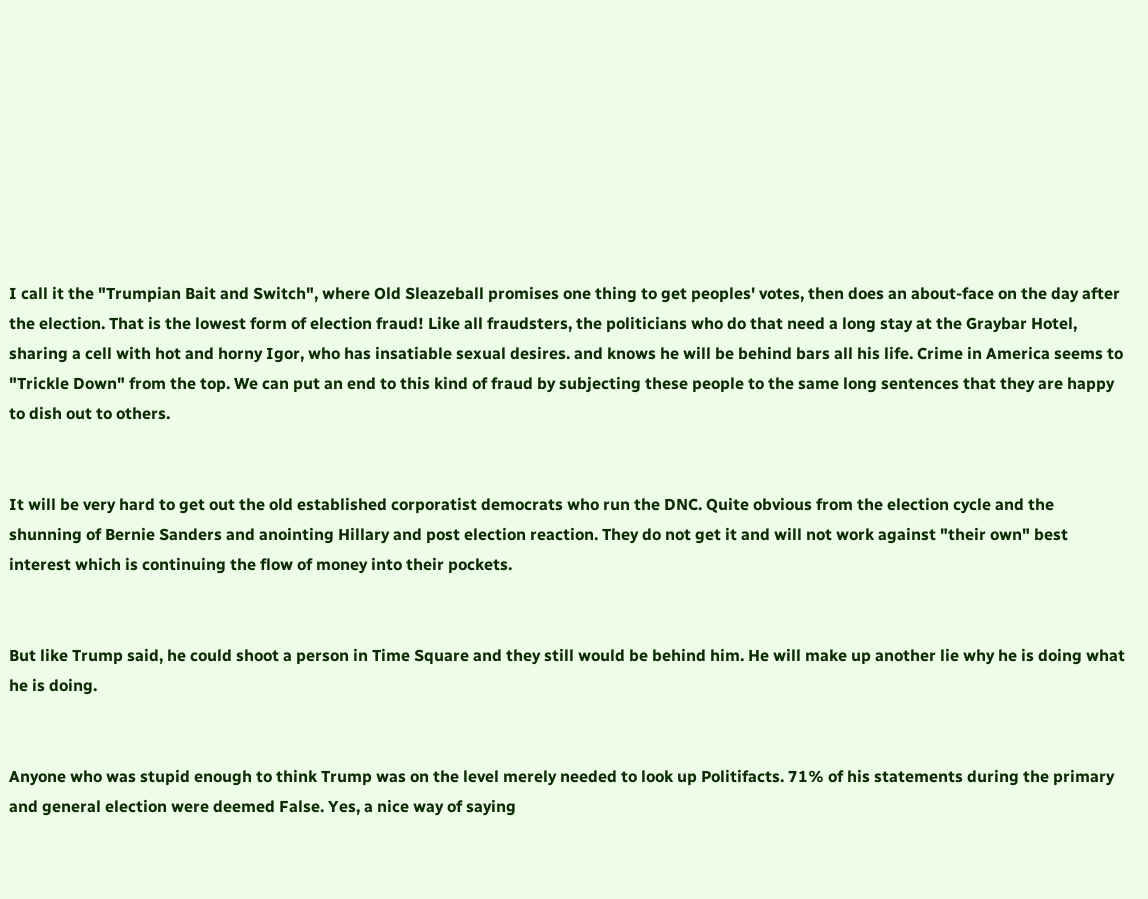I call it the "Trumpian Bait and Switch", where Old Sleazeball promises one thing to get peoples' votes, then does an about-face on the day after the election. That is the lowest form of election fraud! Like all fraudsters, the politicians who do that need a long stay at the Graybar Hotel, sharing a cell with hot and horny Igor, who has insatiable sexual desires. and knows he will be behind bars all his life. Crime in America seems to "Trickle Down" from the top. We can put an end to this kind of fraud by subjecting these people to the same long sentences that they are happy to dish out to others.


It will be very hard to get out the old established corporatist democrats who run the DNC. Quite obvious from the election cycle and the shunning of Bernie Sanders and anointing Hillary and post election reaction. They do not get it and will not work against "their own" best interest which is continuing the flow of money into their pockets.


But like Trump said, he could shoot a person in Time Square and they still would be behind him. He will make up another lie why he is doing what he is doing.


Anyone who was stupid enough to think Trump was on the level merely needed to look up Politifacts. 71% of his statements during the primary and general election were deemed False. Yes, a nice way of saying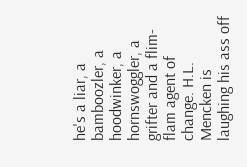he's a liar, a bamboozler, a hoodwinker, a hornswoggler, a grifter and a flim-flam agent of change. H.L. Mencken is laughing his ass off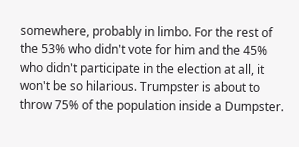somewhere, probably in limbo. For the rest of the 53% who didn't vote for him and the 45% who didn't participate in the election at all, it won't be so hilarious. Trumpster is about to throw 75% of the population inside a Dumpster.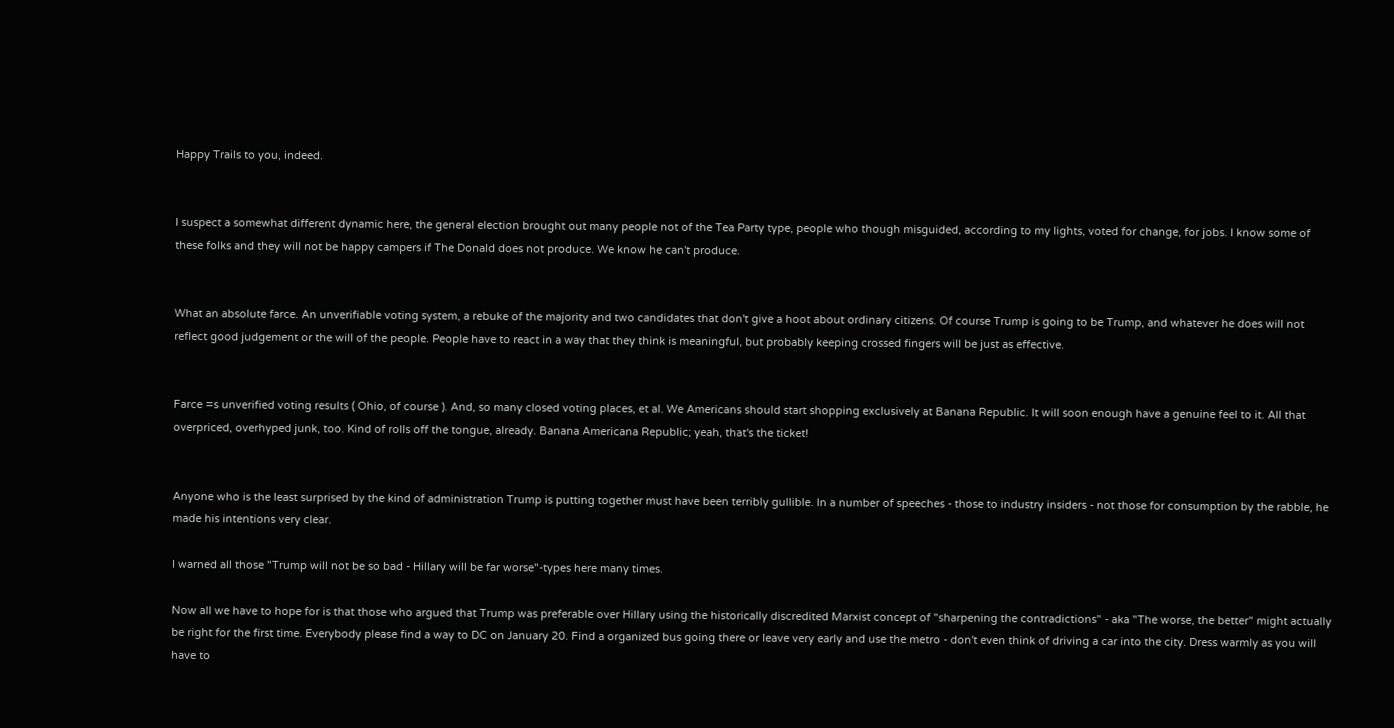Happy Trails to you, indeed.


I suspect a somewhat different dynamic here, the general election brought out many people not of the Tea Party type, people who though misguided, according to my lights, voted for change, for jobs. I know some of these folks and they will not be happy campers if The Donald does not produce. We know he can't produce.


What an absolute farce. An unverifiable voting system, a rebuke of the majority and two candidates that don't give a hoot about ordinary citizens. Of course Trump is going to be Trump, and whatever he does will not reflect good judgement or the will of the people. People have to react in a way that they think is meaningful, but probably keeping crossed fingers will be just as effective.


Farce =s unverified voting results ( Ohio, of course ). And, so many closed voting places, et al. We Americans should start shopping exclusively at Banana Republic. It will soon enough have a genuine feel to it. All that overpriced, overhyped junk, too. Kind of rolls off the tongue, already. Banana Americana Republic; yeah, that's the ticket!


Anyone who is the least surprised by the kind of administration Trump is putting together must have been terribly gullible. In a number of speeches - those to industry insiders - not those for consumption by the rabble, he made his intentions very clear.

I warned all those "Trump will not be so bad - Hillary will be far worse"-types here many times.

Now all we have to hope for is that those who argued that Trump was preferable over Hillary using the historically discredited Marxist concept of "sharpening the contradictions" - aka "The worse, the better" might actually be right for the first time. Everybody please find a way to DC on January 20. Find a organized bus going there or leave very early and use the metro - don't even think of driving a car into the city. Dress warmly as you will have to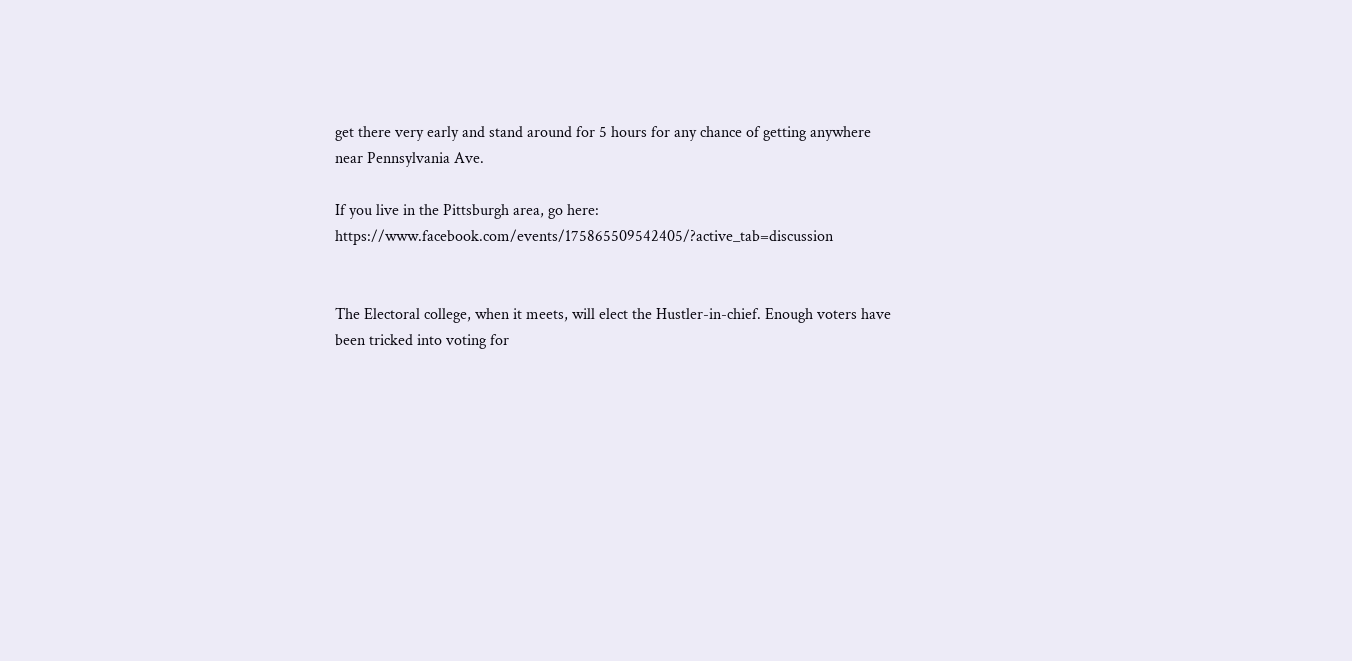get there very early and stand around for 5 hours for any chance of getting anywhere near Pennsylvania Ave.

If you live in the Pittsburgh area, go here: https://www.facebook.com/events/175865509542405/?active_tab=discussion


The Electoral college, when it meets, will elect the Hustler-in-chief. Enough voters have been tricked into voting for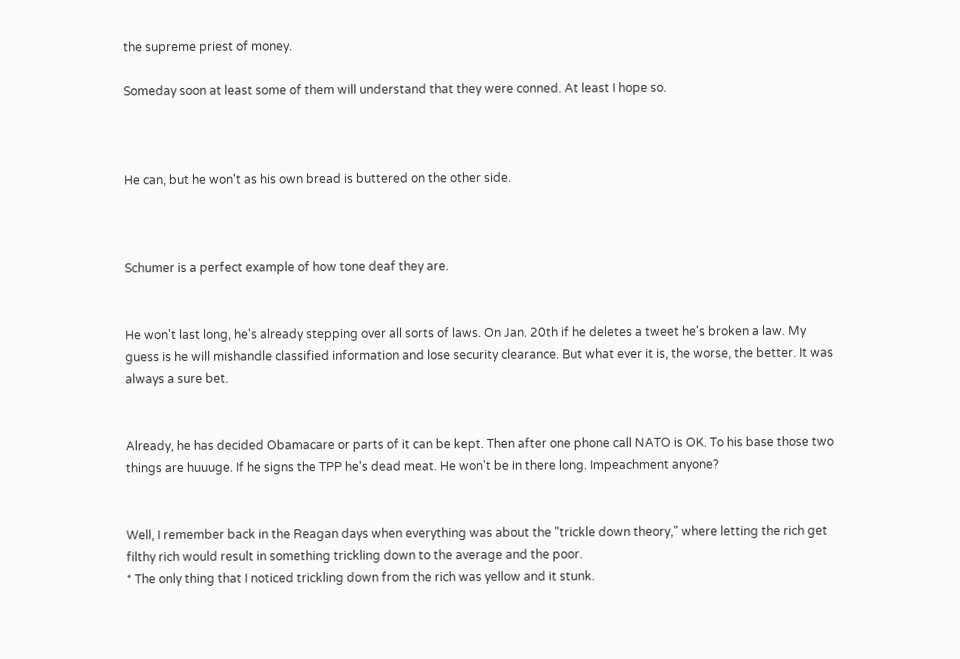the supreme priest of money.

Someday soon at least some of them will understand that they were conned. At least I hope so.



He can, but he won't as his own bread is buttered on the other side.



Schumer is a perfect example of how tone deaf they are.


He won't last long, he's already stepping over all sorts of laws. On Jan. 20th if he deletes a tweet he's broken a law. My guess is he will mishandle classified information and lose security clearance. But what ever it is, the worse, the better. It was always a sure bet.


Already, he has decided Obamacare or parts of it can be kept. Then after one phone call NATO is OK. To his base those two things are huuuge. If he signs the TPP he's dead meat. He won't be in there long. Impeachment anyone?


Well, I remember back in the Reagan days when everything was about the "trickle down theory," where letting the rich get filthy rich would result in something trickling down to the average and the poor.
* The only thing that I noticed trickling down from the rich was yellow and it stunk.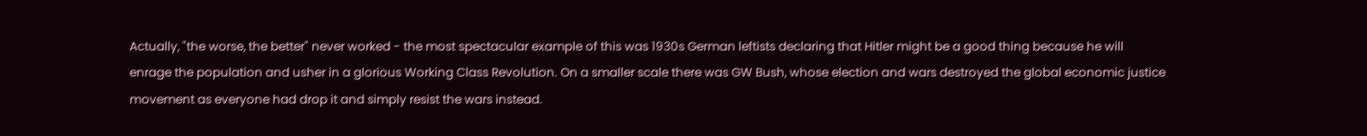Actually, "the worse, the better" never worked - the most spectacular example of this was 1930s German leftists declaring that Hitler might be a good thing because he will enrage the population and usher in a glorious Working Class Revolution. On a smaller scale there was GW Bush, whose election and wars destroyed the global economic justice movement as everyone had drop it and simply resist the wars instead.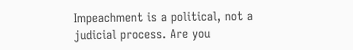Impeachment is a political, not a judicial process. Are you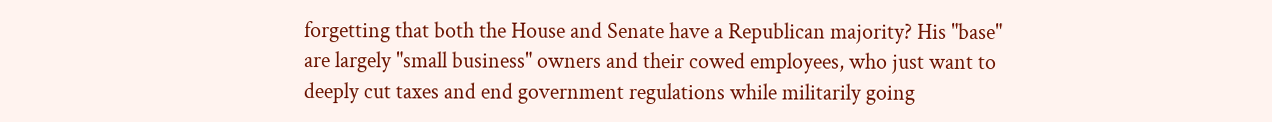forgetting that both the House and Senate have a Republican majority? His "base" are largely "small business" owners and their cowed employees, who just want to deeply cut taxes and end government regulations while militarily going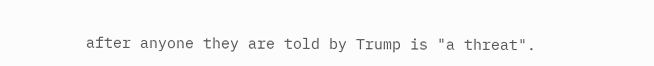after anyone they are told by Trump is "a threat".